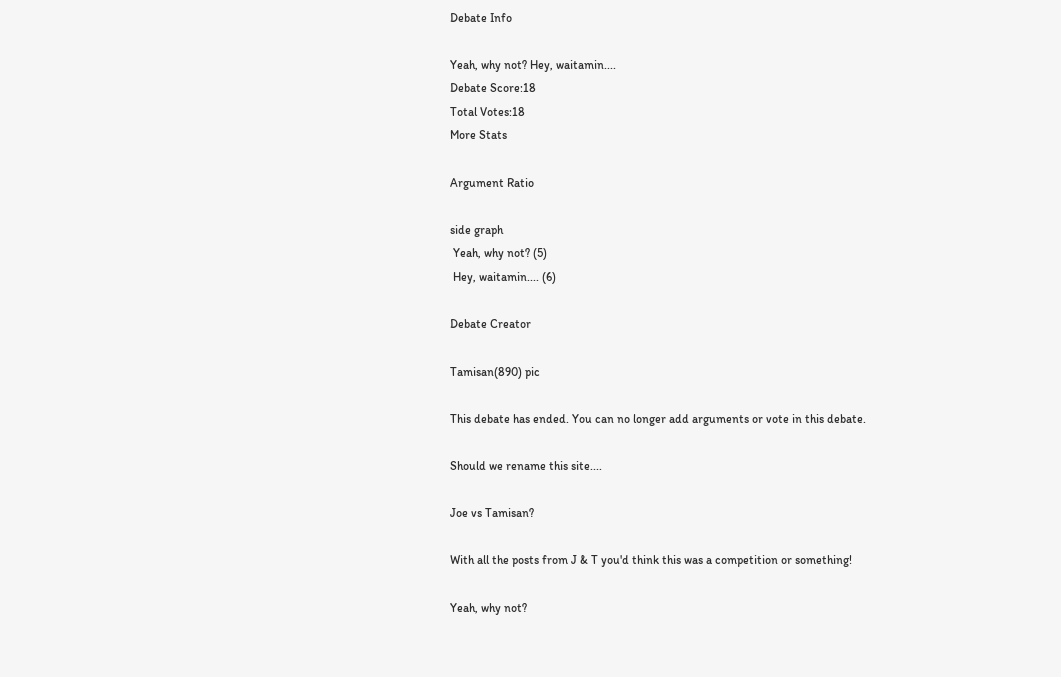Debate Info

Yeah, why not? Hey, waitamin....
Debate Score:18
Total Votes:18
More Stats

Argument Ratio

side graph
 Yeah, why not? (5)
 Hey, waitamin.... (6)

Debate Creator

Tamisan(890) pic

This debate has ended. You can no longer add arguments or vote in this debate.

Should we rename this site....

Joe vs Tamisan?

With all the posts from J & T you'd think this was a competition or something!

Yeah, why not?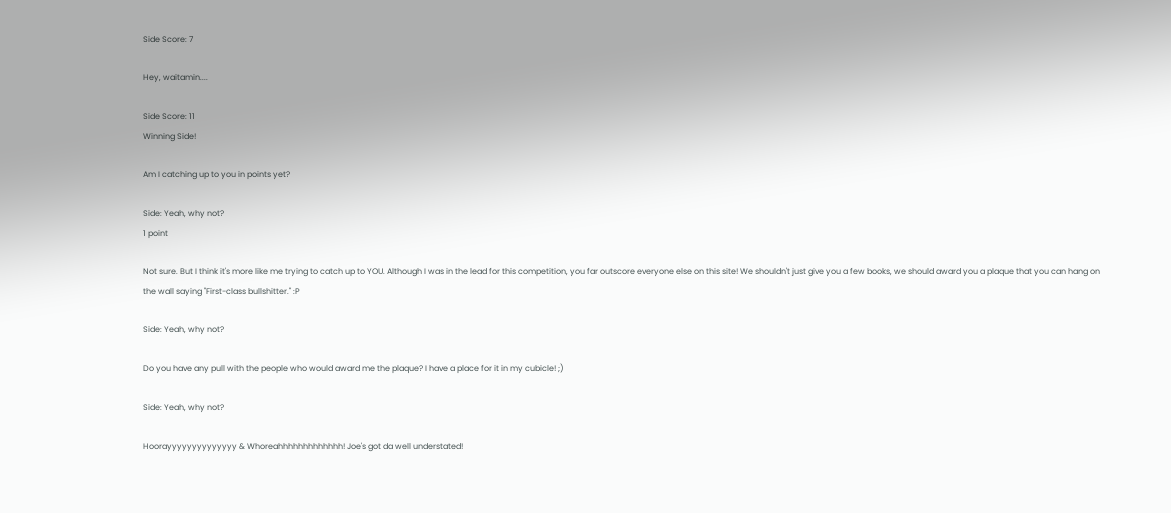Side Score: 7

Hey, waitamin....

Side Score: 11
Winning Side!

Am I catching up to you in points yet?

Side: Yeah, why not?
1 point

Not sure. But I think it's more like me trying to catch up to YOU. Although I was in the lead for this competition, you far outscore everyone else on this site! We shouldn't just give you a few books, we should award you a plaque that you can hang on the wall saying "First-class bullshitter." :P

Side: Yeah, why not?

Do you have any pull with the people who would award me the plaque? I have a place for it in my cubicle! ;)

Side: Yeah, why not?

Hoorayyyyyyyyyyyyyy & Whoreahhhhhhhhhhhhh! Joe's got da well understated!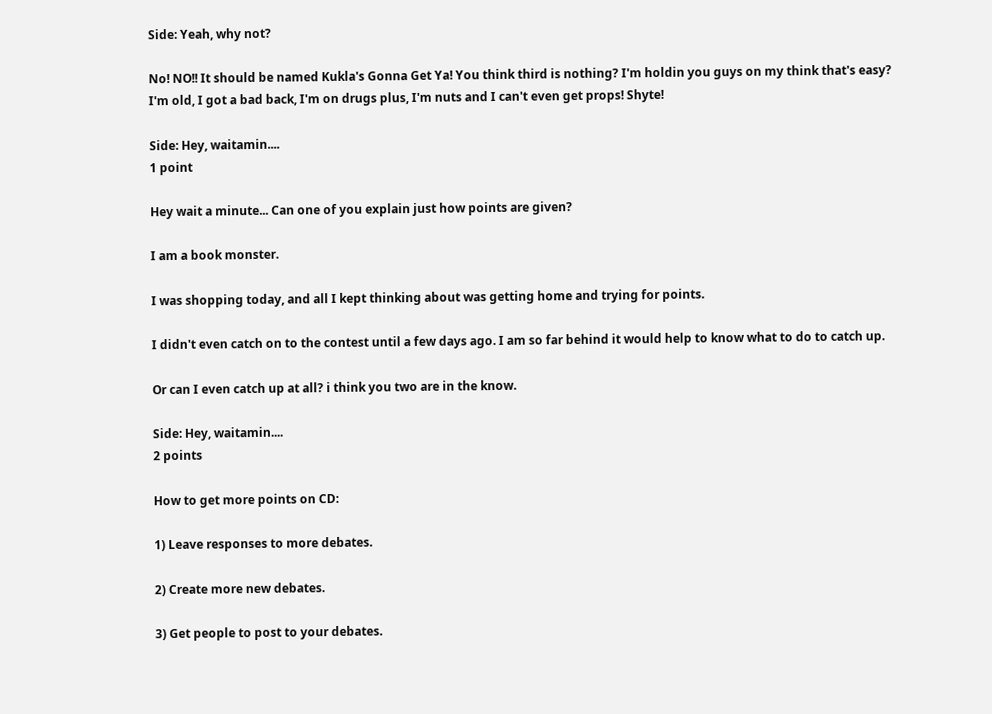Side: Yeah, why not?

No! NO!! It should be named Kukla's Gonna Get Ya! You think third is nothing? I'm holdin you guys on my think that's easy? I'm old, I got a bad back, I'm on drugs plus, I'm nuts and I can't even get props! Shyte!

Side: Hey, waitamin....
1 point

Hey wait a minute... Can one of you explain just how points are given?

I am a book monster.

I was shopping today, and all I kept thinking about was getting home and trying for points.

I didn't even catch on to the contest until a few days ago. I am so far behind it would help to know what to do to catch up.

Or can I even catch up at all? i think you two are in the know.

Side: Hey, waitamin....
2 points

How to get more points on CD:

1) Leave responses to more debates.

2) Create more new debates.

3) Get people to post to your debates.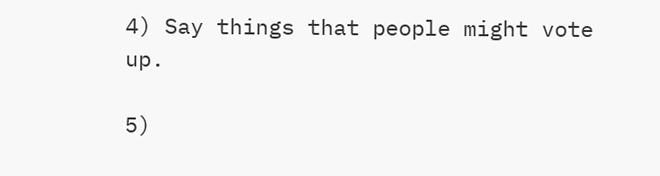4) Say things that people might vote up.

5)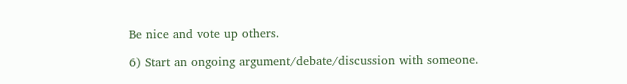Be nice and vote up others.

6) Start an ongoing argument/debate/discussion with someone.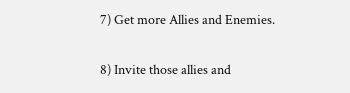7) Get more Allies and Enemies.

8) Invite those allies and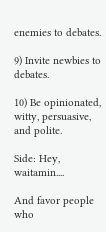enemies to debates.

9) Invite newbies to debates.

10) Be opinionated, witty, persuasive, and polite.

Side: Hey, waitamin....

And favor people who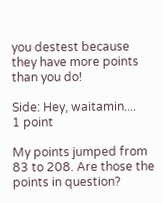you destest because they have more points than you do!

Side: Hey, waitamin....
1 point

My points jumped from 83 to 208. Are those the points in question?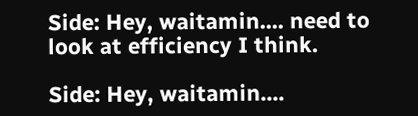Side: Hey, waitamin.... need to look at efficiency I think.

Side: Hey, waitamin....